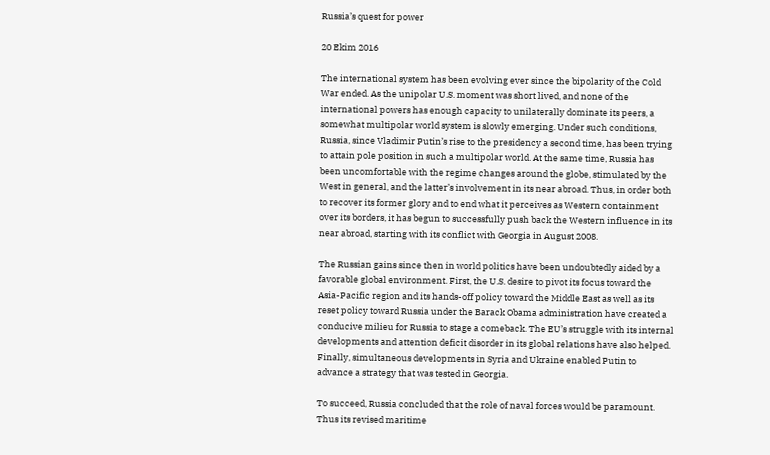Russia’s quest for power

20 Ekim 2016

The international system has been evolving ever since the bipolarity of the Cold War ended. As the unipolar U.S. moment was short lived, and none of the international powers has enough capacity to unilaterally dominate its peers, a somewhat multipolar world system is slowly emerging. Under such conditions, Russia, since Vladimir Putin’s rise to the presidency a second time, has been trying to attain pole position in such a multipolar world. At the same time, Russia has been uncomfortable with the regime changes around the globe, stimulated by the West in general, and the latter’s involvement in its near abroad. Thus, in order both to recover its former glory and to end what it perceives as Western containment over its borders, it has begun to successfully push back the Western influence in its near abroad, starting with its conflict with Georgia in August 2008.

The Russian gains since then in world politics have been undoubtedly aided by a favorable global environment. First, the U.S. desire to pivot its focus toward the Asia-Pacific region and its hands-off policy toward the Middle East as well as its reset policy toward Russia under the Barack Obama administration have created a conducive milieu for Russia to stage a comeback. The EU’s struggle with its internal developments and attention deficit disorder in its global relations have also helped. Finally, simultaneous developments in Syria and Ukraine enabled Putin to advance a strategy that was tested in Georgia.

To succeed, Russia concluded that the role of naval forces would be paramount. Thus its revised maritime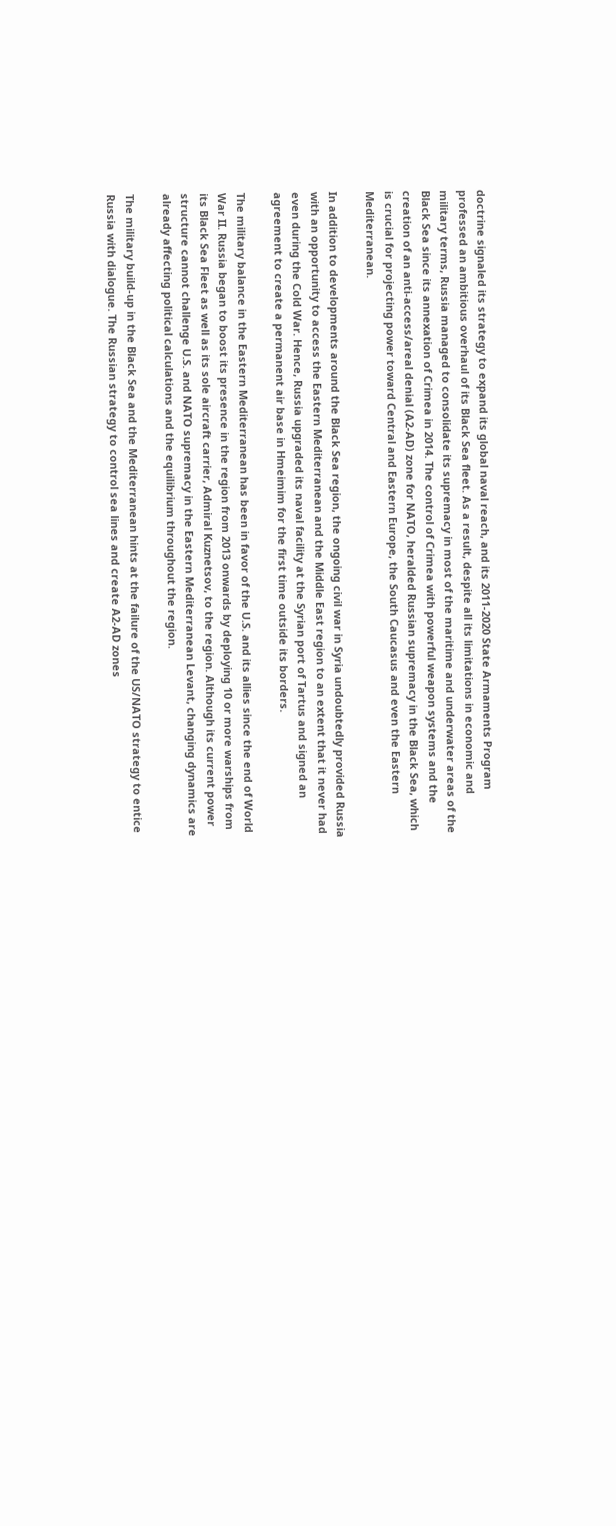doctrine signaled its strategy to expand its global naval reach, and its 2011-2020 State Armaments Program professed an ambitious overhaul of its Black Sea fleet. As a result, despite all its limitations in economic and military terms, Russia managed to consolidate its supremacy in most of the maritime and underwater areas of the Black Sea since its annexation of Crimea in 2014. The control of Crimea with powerful weapon systems and the creation of an anti-access/areal denial (A2-AD) zone for NATO, heralded Russian supremacy in the Black Sea, which is crucial for projecting power toward Central and Eastern Europe, the South Caucasus and even the Eastern Mediterranean.

In addition to developments around the Black Sea region, the ongoing civil war in Syria undoubtedly provided Russia with an opportunity to access the Eastern Mediterranean and the Middle East region to an extent that it never had even during the Cold War. Hence, Russia upgraded its naval facility at the Syrian port of Tartus and signed an agreement to create a permanent air base in Hmeimim for the first time outside its borders.

The military balance in the Eastern Mediterranean has been in favor of the U.S. and its allies since the end of World War II. Russia began to boost its presence in the region from 2013 onwards by deploying 10 or more warships from its Black Sea Fleet as well as its sole aircraft carrier, Admiral Kuznetsov, to the region. Although its current power structure cannot challenge U.S. and NATO supremacy in the Eastern Mediterranean Levant, changing dynamics are already affecting political calculations and the equilibrium throughout the region.

The military build-up in the Black Sea and the Mediterranean hints at the failure of the US/NATO strategy to entice Russia with dialogue. The Russian strategy to control sea lines and create A2-AD zones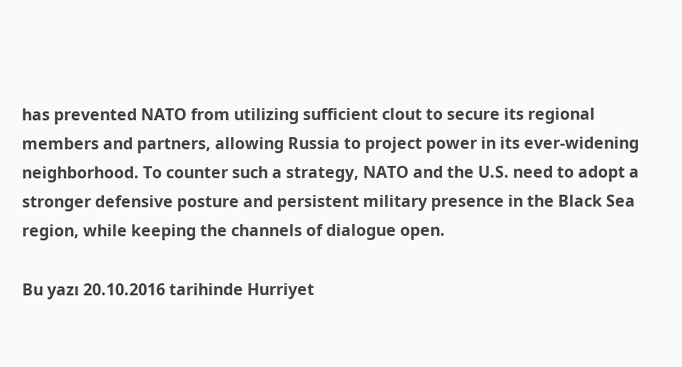has prevented NATO from utilizing sufficient clout to secure its regional members and partners, allowing Russia to project power in its ever-widening neighborhood. To counter such a strategy, NATO and the U.S. need to adopt a stronger defensive posture and persistent military presence in the Black Sea region, while keeping the channels of dialogue open.

Bu yazı 20.10.2016 tarihinde Hurriyet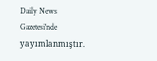Daily News Gazetesi'nde yayımlanmıştır.